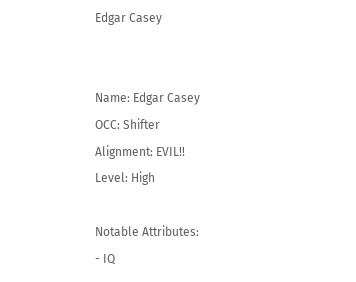Edgar Casey


Name: Edgar Casey
OCC: Shifter
Alignment: EVIL!!
Level: High

Notable Attributes:
- IQ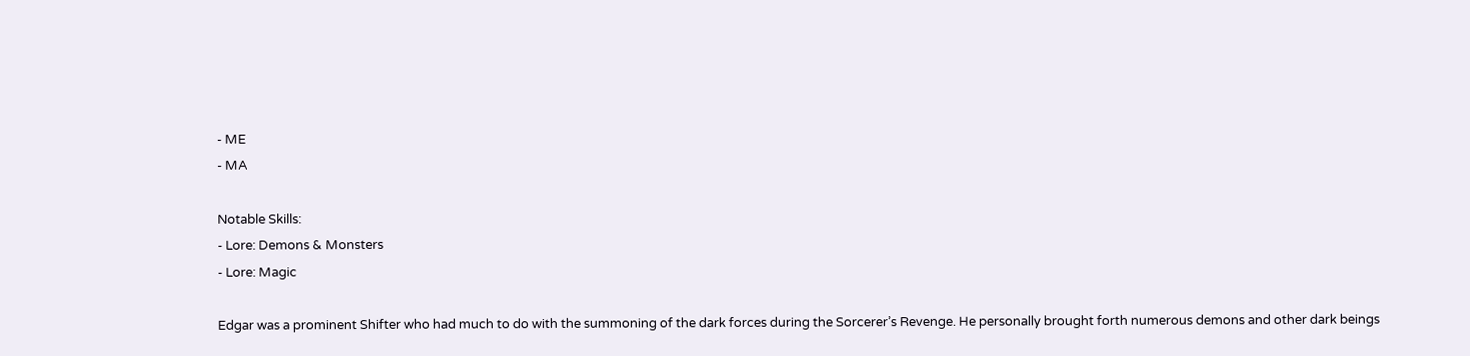- ME
- MA

Notable Skills:
- Lore: Demons & Monsters
- Lore: Magic

Edgar was a prominent Shifter who had much to do with the summoning of the dark forces during the Sorcerer’s Revenge. He personally brought forth numerous demons and other dark beings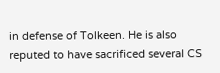in defense of Tolkeen. He is also reputed to have sacrificed several CS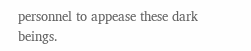personnel to appease these dark beings.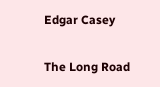Edgar Casey

The Long Road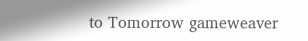to Tomorrow gameweaver